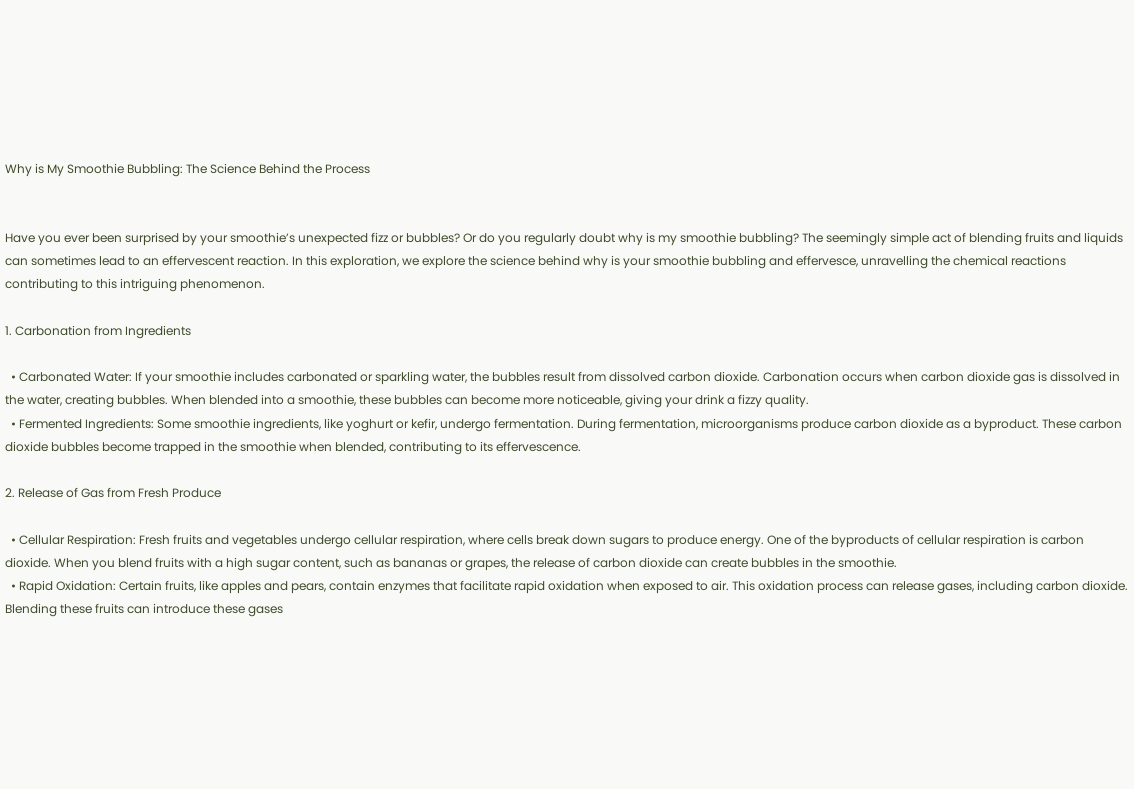Why is My Smoothie Bubbling: The Science Behind the Process


Have you ever been surprised by your smoothie’s unexpected fizz or bubbles? Or do you regularly doubt why is my smoothie bubbling? The seemingly simple act of blending fruits and liquids can sometimes lead to an effervescent reaction. In this exploration, we explore the science behind why is your smoothie bubbling and effervesce, unravelling the chemical reactions contributing to this intriguing phenomenon.

1. Carbonation from Ingredients

  • Carbonated Water: If your smoothie includes carbonated or sparkling water, the bubbles result from dissolved carbon dioxide. Carbonation occurs when carbon dioxide gas is dissolved in the water, creating bubbles. When blended into a smoothie, these bubbles can become more noticeable, giving your drink a fizzy quality.
  • Fermented Ingredients: Some smoothie ingredients, like yoghurt or kefir, undergo fermentation. During fermentation, microorganisms produce carbon dioxide as a byproduct. These carbon dioxide bubbles become trapped in the smoothie when blended, contributing to its effervescence.

2. Release of Gas from Fresh Produce

  • Cellular Respiration: Fresh fruits and vegetables undergo cellular respiration, where cells break down sugars to produce energy. One of the byproducts of cellular respiration is carbon dioxide. When you blend fruits with a high sugar content, such as bananas or grapes, the release of carbon dioxide can create bubbles in the smoothie.
  • Rapid Oxidation: Certain fruits, like apples and pears, contain enzymes that facilitate rapid oxidation when exposed to air. This oxidation process can release gases, including carbon dioxide. Blending these fruits can introduce these gases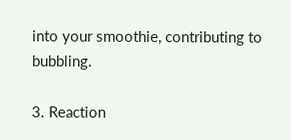into your smoothie, contributing to bubbling.

3. Reaction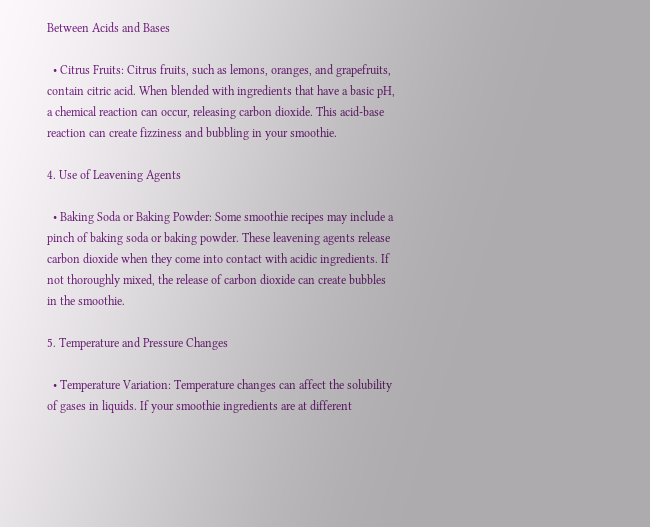Between Acids and Bases

  • Citrus Fruits: Citrus fruits, such as lemons, oranges, and grapefruits, contain citric acid. When blended with ingredients that have a basic pH, a chemical reaction can occur, releasing carbon dioxide. This acid-base reaction can create fizziness and bubbling in your smoothie.

4. Use of Leavening Agents

  • Baking Soda or Baking Powder: Some smoothie recipes may include a pinch of baking soda or baking powder. These leavening agents release carbon dioxide when they come into contact with acidic ingredients. If not thoroughly mixed, the release of carbon dioxide can create bubbles in the smoothie.

5. Temperature and Pressure Changes

  • Temperature Variation: Temperature changes can affect the solubility of gases in liquids. If your smoothie ingredients are at different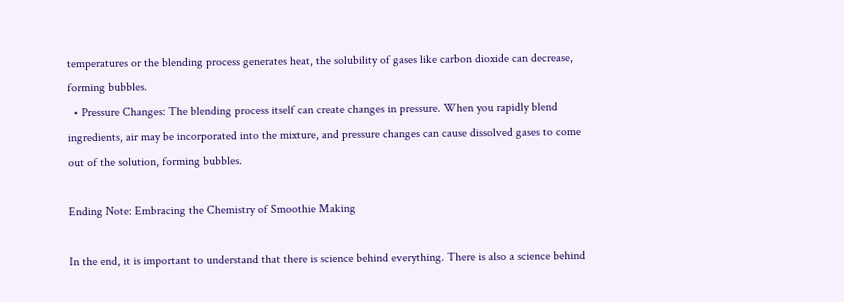temperatures or the blending process generates heat, the solubility of gases like carbon dioxide can decrease, forming bubbles.
  • Pressure Changes: The blending process itself can create changes in pressure. When you rapidly blend ingredients, air may be incorporated into the mixture, and pressure changes can cause dissolved gases to come out of the solution, forming bubbles.

Ending Note: Embracing the Chemistry of Smoothie Making

In the end, it is important to understand that there is science behind everything. There is also a science behind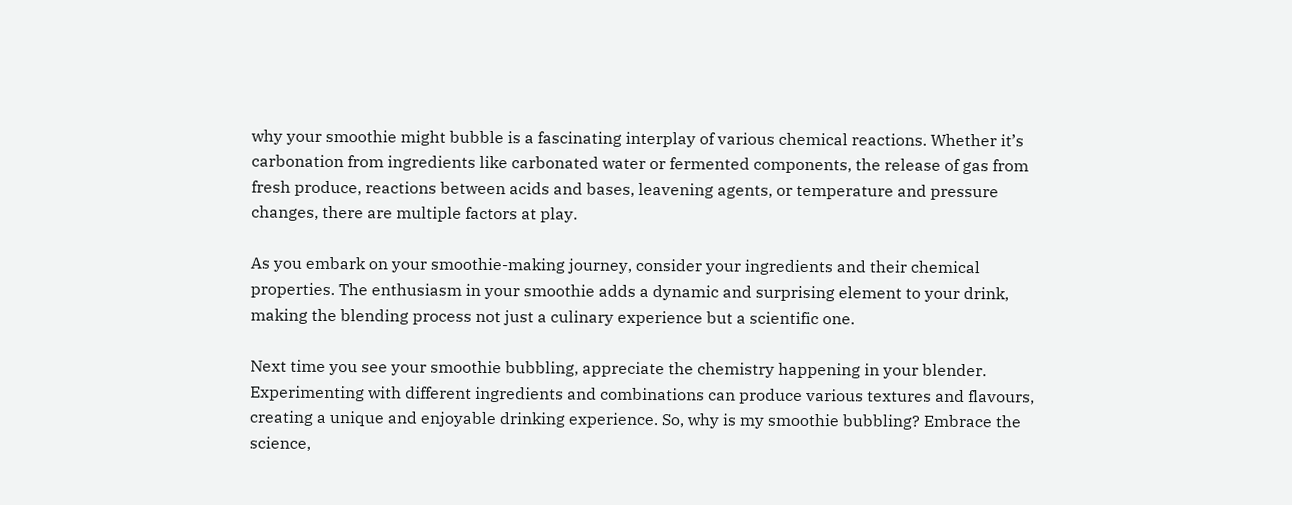why your smoothie might bubble is a fascinating interplay of various chemical reactions. Whether it’s carbonation from ingredients like carbonated water or fermented components, the release of gas from fresh produce, reactions between acids and bases, leavening agents, or temperature and pressure changes, there are multiple factors at play.

As you embark on your smoothie-making journey, consider your ingredients and their chemical properties. The enthusiasm in your smoothie adds a dynamic and surprising element to your drink, making the blending process not just a culinary experience but a scientific one.

Next time you see your smoothie bubbling, appreciate the chemistry happening in your blender. Experimenting with different ingredients and combinations can produce various textures and flavours, creating a unique and enjoyable drinking experience. So, why is my smoothie bubbling? Embrace the science,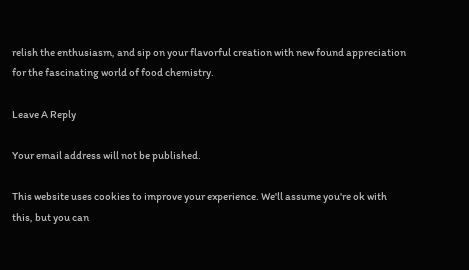relish the enthusiasm, and sip on your flavorful creation with new found appreciation for the fascinating world of food chemistry.

Leave A Reply

Your email address will not be published.

This website uses cookies to improve your experience. We'll assume you're ok with this, but you can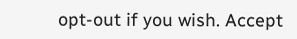opt-out if you wish. Accept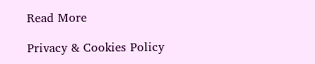Read More

Privacy & Cookies Policy